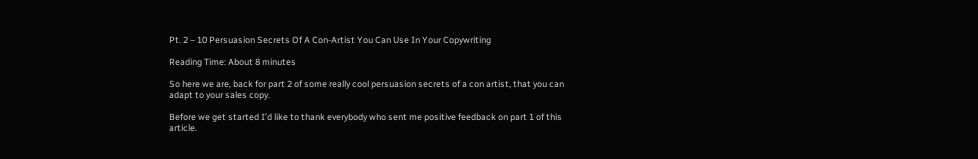Pt. 2 – 10 Persuasion Secrets Of A Con-Artist You Can Use In Your Copywriting

Reading Time: About 8 minutes

So here we are, back for part 2 of some really cool persuasion secrets of a con artist, that you can adapt to your sales copy.

Before we get started I’d like to thank everybody who sent me positive feedback on part 1 of this article.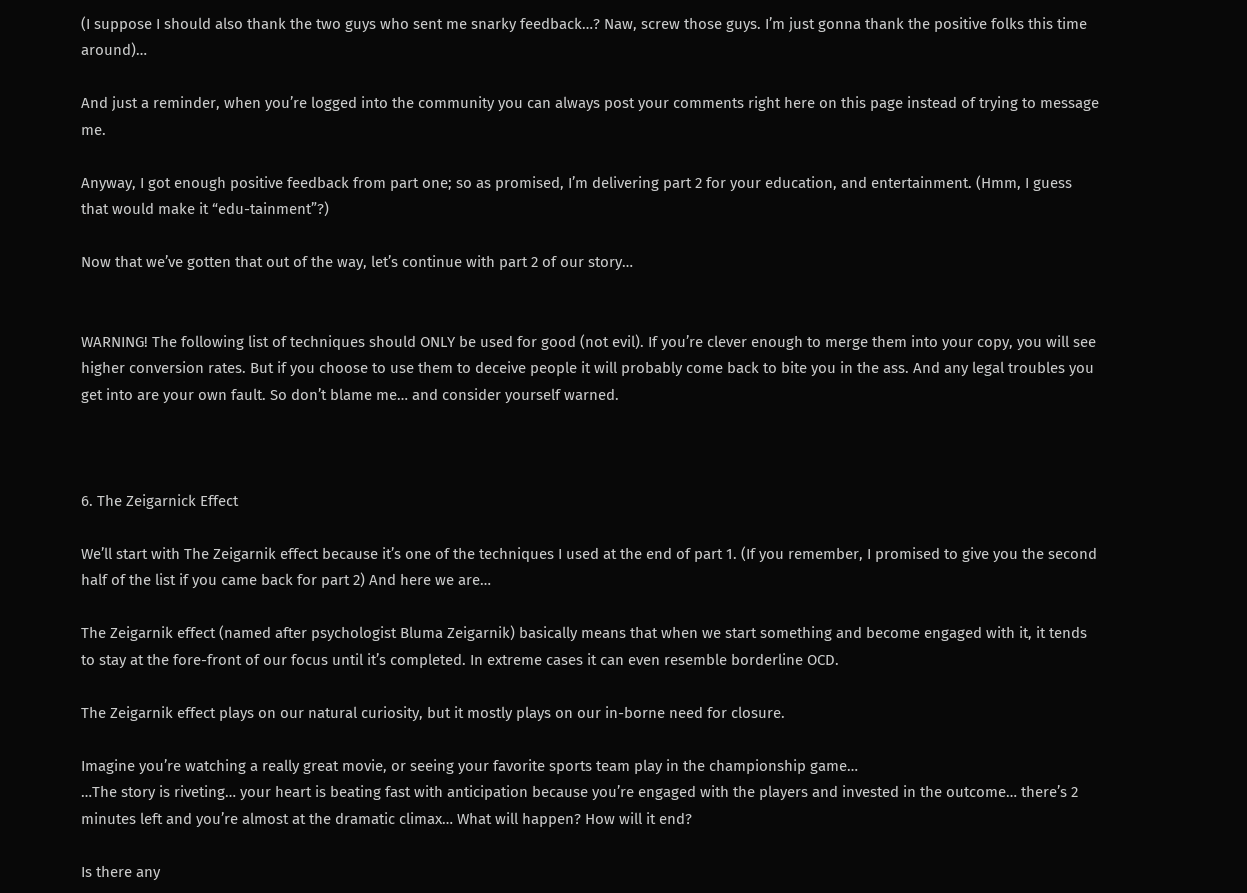(I suppose I should also thank the two guys who sent me snarky feedback…? Naw, screw those guys. I’m just gonna thank the positive folks this time around)…

And just a reminder, when you’re logged into the community you can always post your comments right here on this page instead of trying to message me.

Anyway, I got enough positive feedback from part one; so as promised, I’m delivering part 2 for your education, and entertainment. (Hmm, I guess that would make it “edu-tainment”?)

Now that we’ve gotten that out of the way, let’s continue with part 2 of our story…


WARNING! The following list of techniques should ONLY be used for good (not evil). If you’re clever enough to merge them into your copy, you will see higher conversion rates. But if you choose to use them to deceive people it will probably come back to bite you in the ass. And any legal troubles you get into are your own fault. So don’t blame me… and consider yourself warned.



6. The Zeigarnick Effect

We’ll start with The Zeigarnik effect because it’s one of the techniques I used at the end of part 1. (If you remember, I promised to give you the second half of the list if you came back for part 2) And here we are…

The Zeigarnik effect (named after psychologist Bluma Zeigarnik) basically means that when we start something and become engaged with it, it tends to stay at the fore-front of our focus until it’s completed. In extreme cases it can even resemble borderline OCD.

The Zeigarnik effect plays on our natural curiosity, but it mostly plays on our in-borne need for closure.

Imagine you’re watching a really great movie, or seeing your favorite sports team play in the championship game…
…The story is riveting… your heart is beating fast with anticipation because you’re engaged with the players and invested in the outcome… there’s 2 minutes left and you’re almost at the dramatic climax… What will happen? How will it end?

Is there any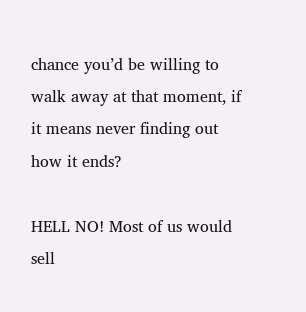chance you’d be willing to walk away at that moment, if it means never finding out how it ends?

HELL NO! Most of us would sell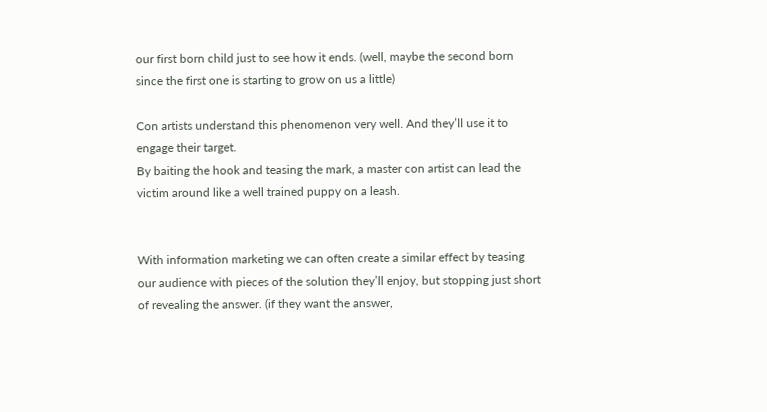our first born child just to see how it ends. (well, maybe the second born since the first one is starting to grow on us a little)

Con artists understand this phenomenon very well. And they’ll use it to engage their target.
By baiting the hook and teasing the mark, a master con artist can lead the victim around like a well trained puppy on a leash.


With information marketing we can often create a similar effect by teasing our audience with pieces of the solution they’ll enjoy, but stopping just short of revealing the answer. (if they want the answer,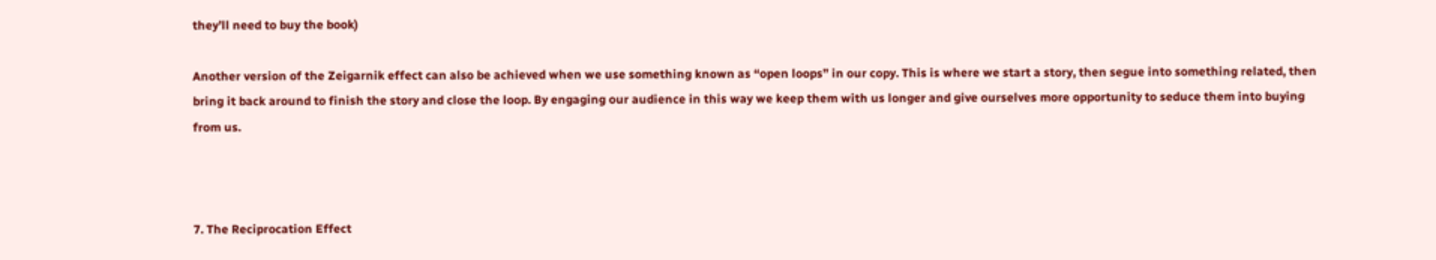they’ll need to buy the book)

Another version of the Zeigarnik effect can also be achieved when we use something known as “open loops” in our copy. This is where we start a story, then segue into something related, then bring it back around to finish the story and close the loop. By engaging our audience in this way we keep them with us longer and give ourselves more opportunity to seduce them into buying from us.



7. The Reciprocation Effect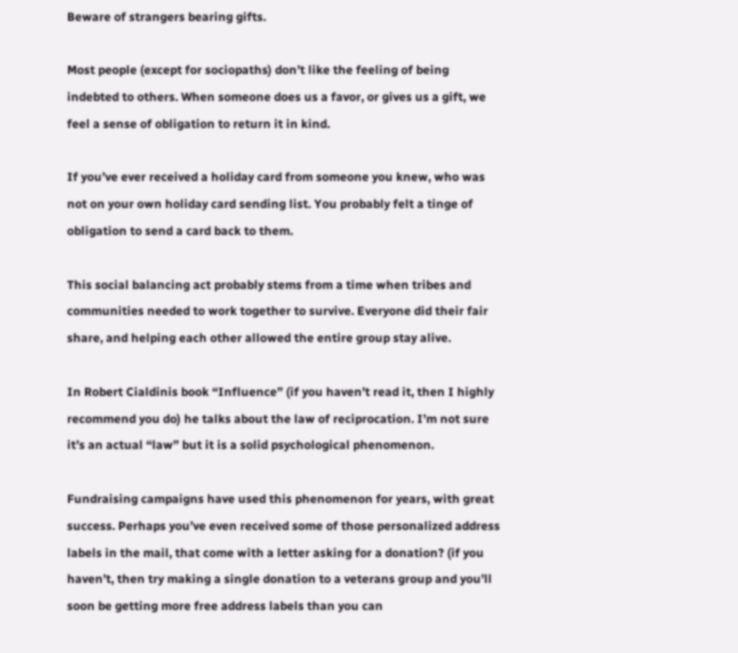Beware of strangers bearing gifts.

Most people (except for sociopaths) don’t like the feeling of being indebted to others. When someone does us a favor, or gives us a gift, we feel a sense of obligation to return it in kind.

If you’ve ever received a holiday card from someone you knew, who was not on your own holiday card sending list. You probably felt a tinge of obligation to send a card back to them.

This social balancing act probably stems from a time when tribes and communities needed to work together to survive. Everyone did their fair share, and helping each other allowed the entire group stay alive.

In Robert Cialdinis book “Influence” (if you haven’t read it, then I highly recommend you do) he talks about the law of reciprocation. I’m not sure it’s an actual “law” but it is a solid psychological phenomenon.

Fundraising campaigns have used this phenomenon for years, with great success. Perhaps you’ve even received some of those personalized address labels in the mail, that come with a letter asking for a donation? (if you haven’t, then try making a single donation to a veterans group and you’ll soon be getting more free address labels than you can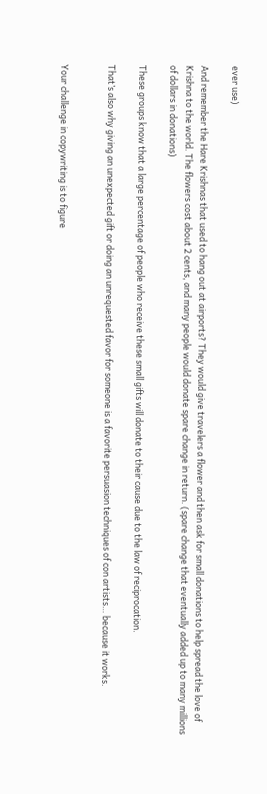ever use)

And remember the Hare Krishnas that used to hang out at airports? They would give travelers a flower and then ask for small donations to help spread the love of Krishna to the world. The flowers cost about 2 cents, and many people would donate spare change in return. (spare change that eventually added up to many millions of dollars in donations)

These groups know that a large percentage of people who receive these small gifts will donate to their cause due to the law of reciprocation.

That’s also why giving an unexpected gift or doing an unrequested favor for someone is a favorite persuasion techniques of con artists… because it works.


Your challenge in copywriting is to figure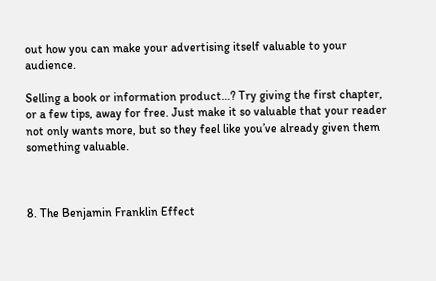out how you can make your advertising itself valuable to your audience.

Selling a book or information product…? Try giving the first chapter, or a few tips, away for free. Just make it so valuable that your reader not only wants more, but so they feel like you’ve already given them something valuable.



8. The Benjamin Franklin Effect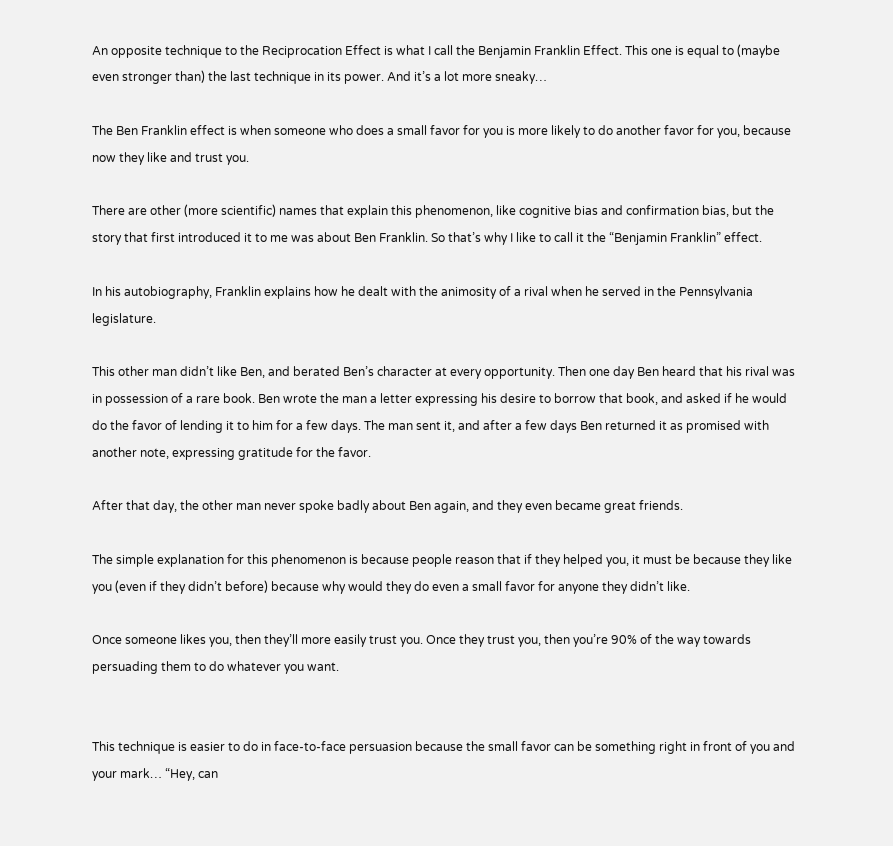An opposite technique to the Reciprocation Effect is what I call the Benjamin Franklin Effect. This one is equal to (maybe even stronger than) the last technique in its power. And it’s a lot more sneaky…

The Ben Franklin effect is when someone who does a small favor for you is more likely to do another favor for you, because now they like and trust you.

There are other (more scientific) names that explain this phenomenon, like cognitive bias and confirmation bias, but the story that first introduced it to me was about Ben Franklin. So that’s why I like to call it the “Benjamin Franklin” effect.

In his autobiography, Franklin explains how he dealt with the animosity of a rival when he served in the Pennsylvania legislature.

This other man didn’t like Ben, and berated Ben’s character at every opportunity. Then one day Ben heard that his rival was in possession of a rare book. Ben wrote the man a letter expressing his desire to borrow that book, and asked if he would do the favor of lending it to him for a few days. The man sent it, and after a few days Ben returned it as promised with another note, expressing gratitude for the favor.

After that day, the other man never spoke badly about Ben again, and they even became great friends.

The simple explanation for this phenomenon is because people reason that if they helped you, it must be because they like you (even if they didn’t before) because why would they do even a small favor for anyone they didn’t like.

Once someone likes you, then they’ll more easily trust you. Once they trust you, then you’re 90% of the way towards persuading them to do whatever you want.


This technique is easier to do in face-to-face persuasion because the small favor can be something right in front of you and your mark… “Hey, can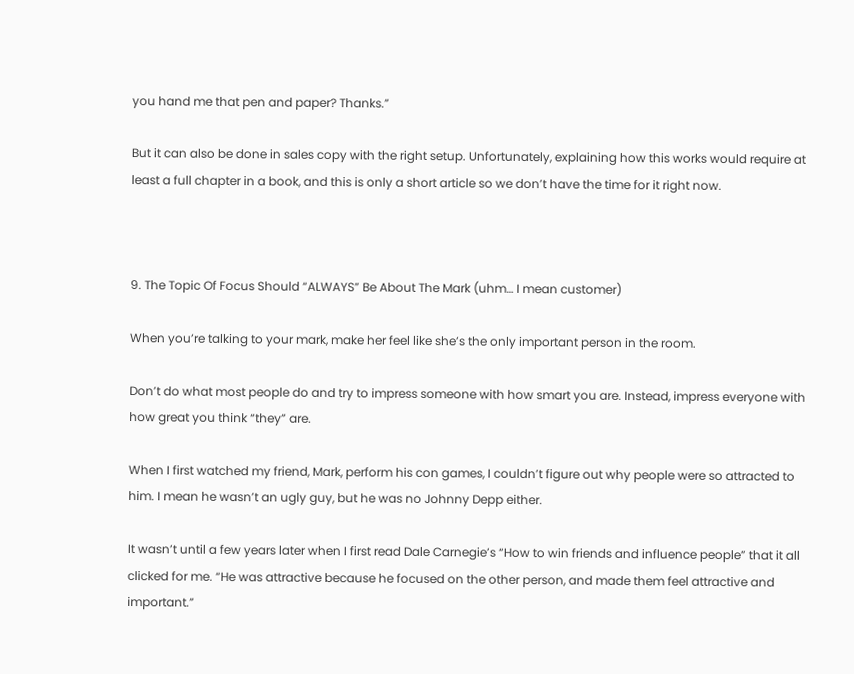you hand me that pen and paper? Thanks.”

But it can also be done in sales copy with the right setup. Unfortunately, explaining how this works would require at least a full chapter in a book, and this is only a short article so we don’t have the time for it right now.



9. The Topic Of Focus Should “ALWAYS” Be About The Mark (uhm… I mean customer)

When you’re talking to your mark, make her feel like she’s the only important person in the room.

Don’t do what most people do and try to impress someone with how smart you are. Instead, impress everyone with how great you think “they” are.

When I first watched my friend, Mark, perform his con games, I couldn’t figure out why people were so attracted to him. I mean he wasn’t an ugly guy, but he was no Johnny Depp either.

It wasn’t until a few years later when I first read Dale Carnegie’s “How to win friends and influence people” that it all clicked for me. “He was attractive because he focused on the other person, and made them feel attractive and important.”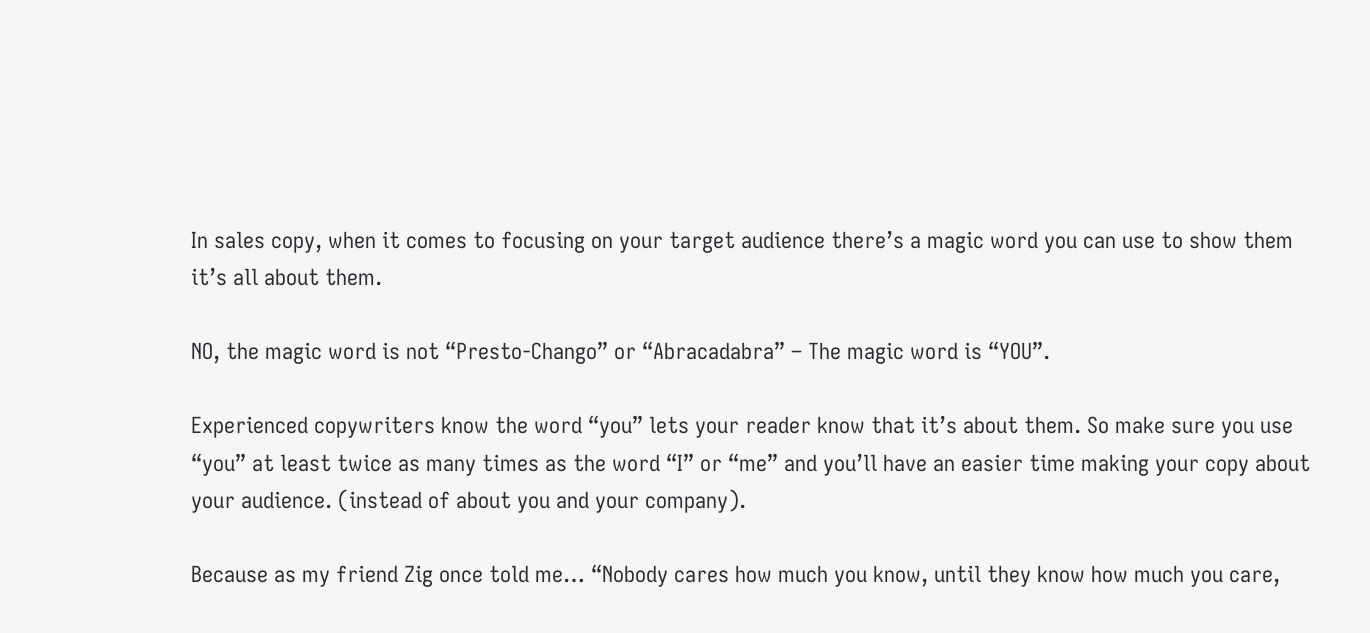In sales copy, when it comes to focusing on your target audience there’s a magic word you can use to show them it’s all about them.

NO, the magic word is not “Presto-Chango” or “Abracadabra” – The magic word is “YOU”.

Experienced copywriters know the word “you” lets your reader know that it’s about them. So make sure you use “you” at least twice as many times as the word “I” or “me” and you’ll have an easier time making your copy about your audience. (instead of about you and your company).

Because as my friend Zig once told me… “Nobody cares how much you know, until they know how much you care,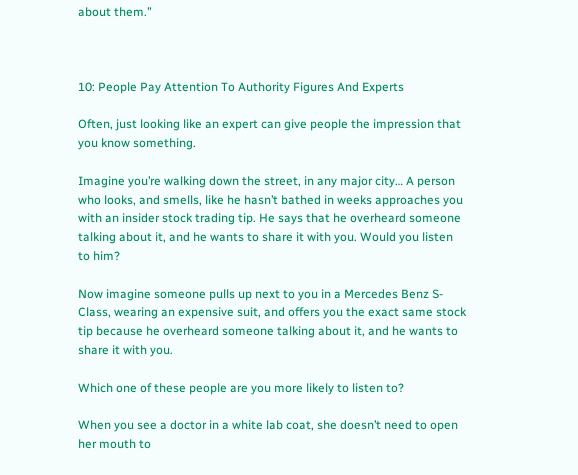about them.”



10: People Pay Attention To Authority Figures And Experts

Often, just looking like an expert can give people the impression that you know something.

Imagine you’re walking down the street, in any major city… A person who looks, and smells, like he hasn’t bathed in weeks approaches you with an insider stock trading tip. He says that he overheard someone talking about it, and he wants to share it with you. Would you listen to him?

Now imagine someone pulls up next to you in a Mercedes Benz S-Class, wearing an expensive suit, and offers you the exact same stock tip because he overheard someone talking about it, and he wants to share it with you.

Which one of these people are you more likely to listen to?

When you see a doctor in a white lab coat, she doesn’t need to open her mouth to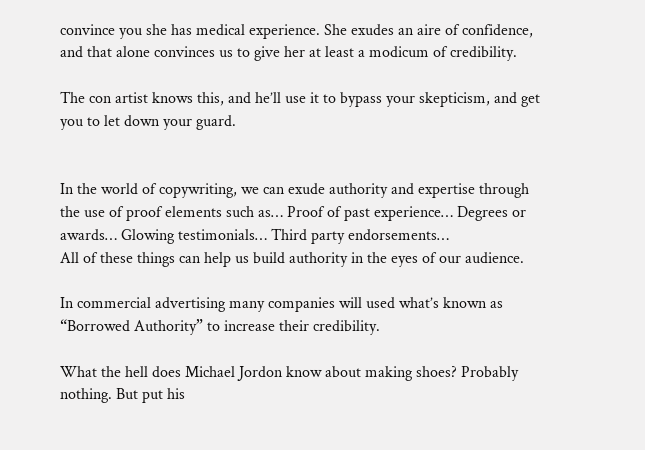convince you she has medical experience. She exudes an aire of confidence, and that alone convinces us to give her at least a modicum of credibility.

The con artist knows this, and he’ll use it to bypass your skepticism, and get you to let down your guard.


In the world of copywriting, we can exude authority and expertise through the use of proof elements such as… Proof of past experience… Degrees or awards… Glowing testimonials… Third party endorsements…
All of these things can help us build authority in the eyes of our audience.

In commercial advertising many companies will used what’s known as “Borrowed Authority” to increase their credibility.

What the hell does Michael Jordon know about making shoes? Probably nothing. But put his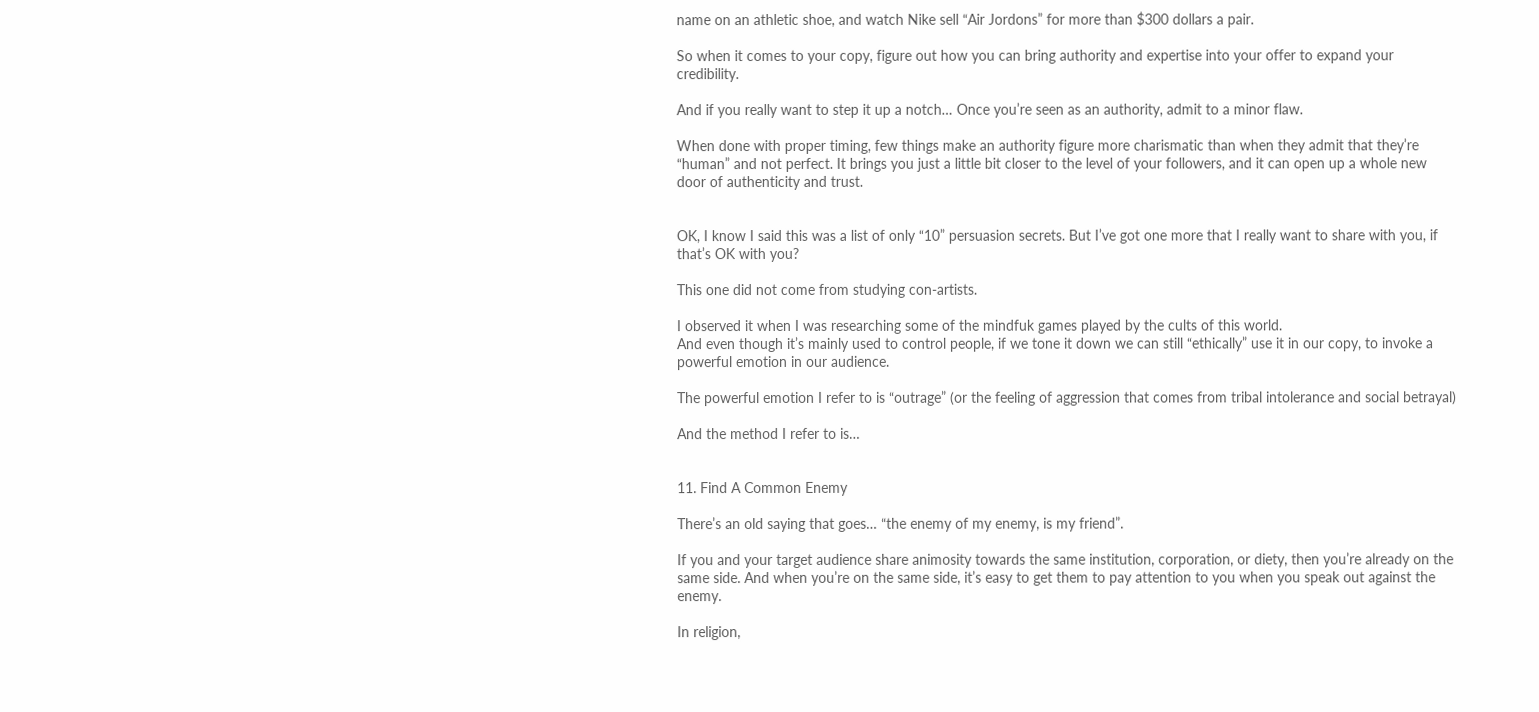name on an athletic shoe, and watch Nike sell “Air Jordons” for more than $300 dollars a pair.

So when it comes to your copy, figure out how you can bring authority and expertise into your offer to expand your credibility.

And if you really want to step it up a notch… Once you’re seen as an authority, admit to a minor flaw.

When done with proper timing, few things make an authority figure more charismatic than when they admit that they’re “human” and not perfect. It brings you just a little bit closer to the level of your followers, and it can open up a whole new door of authenticity and trust.


OK, I know I said this was a list of only “10” persuasion secrets. But I’ve got one more that I really want to share with you, if that’s OK with you?

This one did not come from studying con-artists.

I observed it when I was researching some of the mindfuk games played by the cults of this world.
And even though it’s mainly used to control people, if we tone it down we can still “ethically” use it in our copy, to invoke a powerful emotion in our audience.

The powerful emotion I refer to is “outrage” (or the feeling of aggression that comes from tribal intolerance and social betrayal)

And the method I refer to is…


11. Find A Common Enemy

There’s an old saying that goes… “the enemy of my enemy, is my friend”.

If you and your target audience share animosity towards the same institution, corporation, or diety, then you’re already on the same side. And when you’re on the same side, it’s easy to get them to pay attention to you when you speak out against the enemy.

In religion,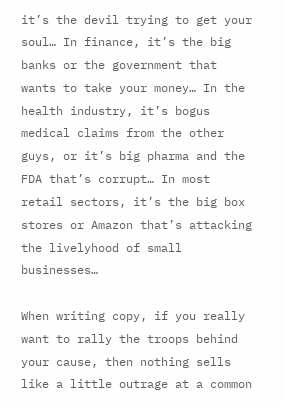it’s the devil trying to get your soul… In finance, it’s the big banks or the government that wants to take your money… In the health industry, it’s bogus medical claims from the other guys, or it’s big pharma and the FDA that’s corrupt… In most retail sectors, it’s the big box stores or Amazon that’s attacking the livelyhood of small businesses…

When writing copy, if you really want to rally the troops behind your cause, then nothing sells like a little outrage at a common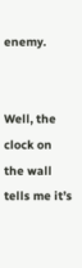enemy.


Well, the clock on the wall tells me it’s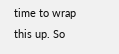time to wrap this up. So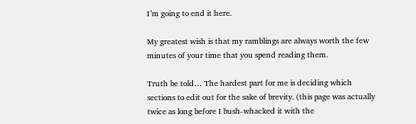I’m going to end it here.

My greatest wish is that my ramblings are always worth the few minutes of your time that you spend reading them.

Truth be told… The hardest part for me is deciding which sections to edit out for the sake of brevity. (this page was actually twice as long before I bush-whacked it with the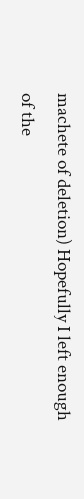machete of deletion) Hopefully I left enough of the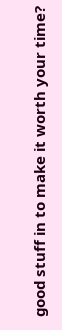good stuff in to make it worth your time?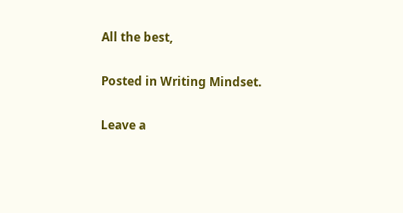All the best,

Posted in Writing Mindset.

Leave a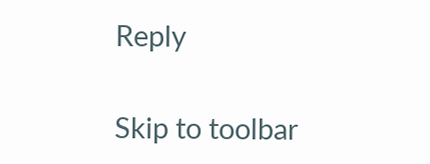Reply

Skip to toolbar